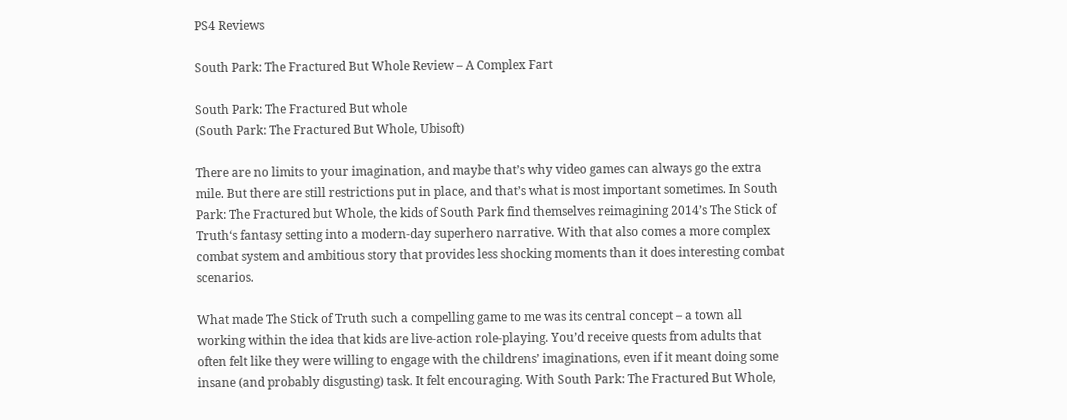PS4 Reviews

South Park: The Fractured But Whole Review – A Complex Fart

South Park: The Fractured But whole
(South Park: The Fractured But Whole, Ubisoft)

There are no limits to your imagination, and maybe that’s why video games can always go the extra mile. But there are still restrictions put in place, and that’s what is most important sometimes. In South Park: The Fractured but Whole, the kids of South Park find themselves reimagining 2014’s The Stick of Truth‘s fantasy setting into a modern-day superhero narrative. With that also comes a more complex combat system and ambitious story that provides less shocking moments than it does interesting combat scenarios.

What made The Stick of Truth such a compelling game to me was its central concept – a town all working within the idea that kids are live-action role-playing. You’d receive quests from adults that often felt like they were willing to engage with the childrens’ imaginations, even if it meant doing some insane (and probably disgusting) task. It felt encouraging. With South Park: The Fractured But Whole,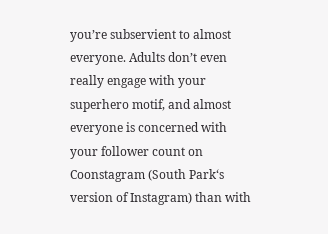you’re subservient to almost everyone. Adults don’t even really engage with your superhero motif, and almost everyone is concerned with your follower count on Coonstagram (South Park‘s version of Instagram) than with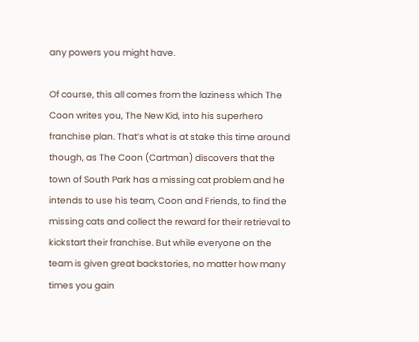any powers you might have.

Of course, this all comes from the laziness which The Coon writes you, The New Kid, into his superhero franchise plan. That’s what is at stake this time around though, as The Coon (Cartman) discovers that the town of South Park has a missing cat problem and he intends to use his team, Coon and Friends, to find the missing cats and collect the reward for their retrieval to kickstart their franchise. But while everyone on the team is given great backstories, no matter how many times you gain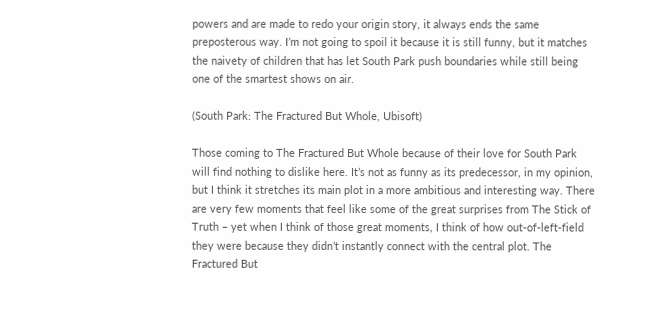powers and are made to redo your origin story, it always ends the same preposterous way. I’m not going to spoil it because it is still funny, but it matches the naivety of children that has let South Park push boundaries while still being one of the smartest shows on air.

(South Park: The Fractured But Whole, Ubisoft)

Those coming to The Fractured But Whole because of their love for South Park will find nothing to dislike here. It’s not as funny as its predecessor, in my opinion, but I think it stretches its main plot in a more ambitious and interesting way. There are very few moments that feel like some of the great surprises from The Stick of Truth – yet when I think of those great moments, I think of how out-of-left-field they were because they didn’t instantly connect with the central plot. The Fractured But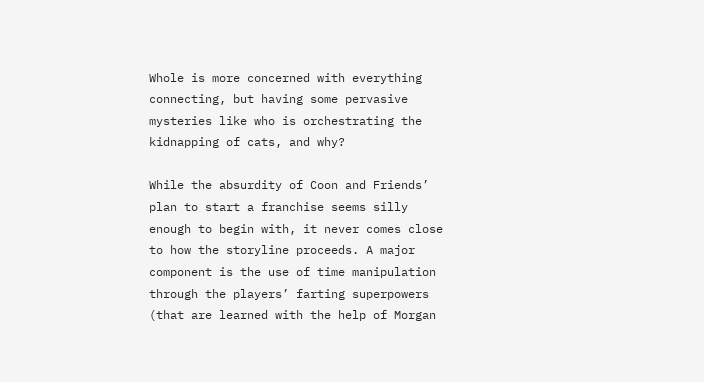Whole is more concerned with everything connecting, but having some pervasive mysteries like who is orchestrating the kidnapping of cats, and why?

While the absurdity of Coon and Friends’ plan to start a franchise seems silly enough to begin with, it never comes close to how the storyline proceeds. A major component is the use of time manipulation through the players’ farting superpowers (that are learned with the help of Morgan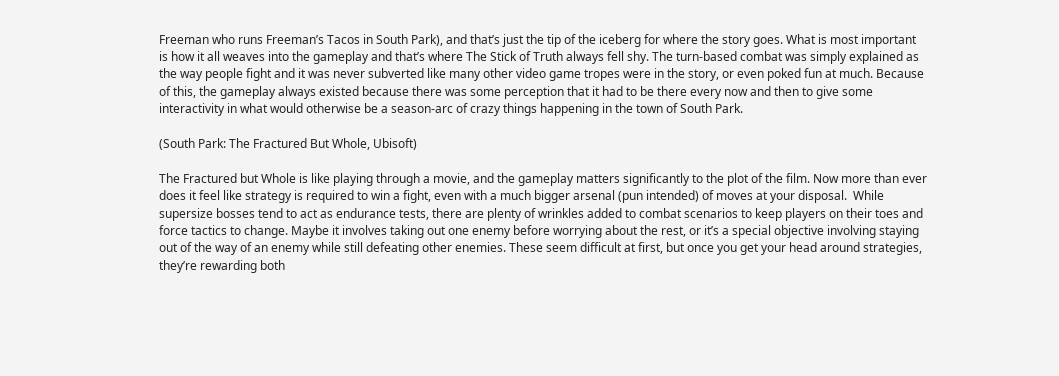Freeman who runs Freeman’s Tacos in South Park), and that’s just the tip of the iceberg for where the story goes. What is most important is how it all weaves into the gameplay and that’s where The Stick of Truth always fell shy. The turn-based combat was simply explained as the way people fight and it was never subverted like many other video game tropes were in the story, or even poked fun at much. Because of this, the gameplay always existed because there was some perception that it had to be there every now and then to give some interactivity in what would otherwise be a season-arc of crazy things happening in the town of South Park.

(South Park: The Fractured But Whole, Ubisoft)

The Fractured but Whole is like playing through a movie, and the gameplay matters significantly to the plot of the film. Now more than ever does it feel like strategy is required to win a fight, even with a much bigger arsenal (pun intended) of moves at your disposal.  While supersize bosses tend to act as endurance tests, there are plenty of wrinkles added to combat scenarios to keep players on their toes and force tactics to change. Maybe it involves taking out one enemy before worrying about the rest, or it’s a special objective involving staying out of the way of an enemy while still defeating other enemies. These seem difficult at first, but once you get your head around strategies, they’re rewarding both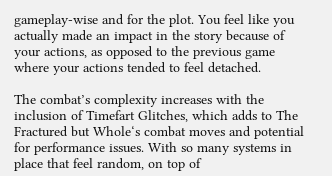gameplay-wise and for the plot. You feel like you actually made an impact in the story because of your actions, as opposed to the previous game where your actions tended to feel detached.

The combat’s complexity increases with the inclusion of Timefart Glitches, which adds to The Fractured but Whole‘s combat moves and potential for performance issues. With so many systems in place that feel random, on top of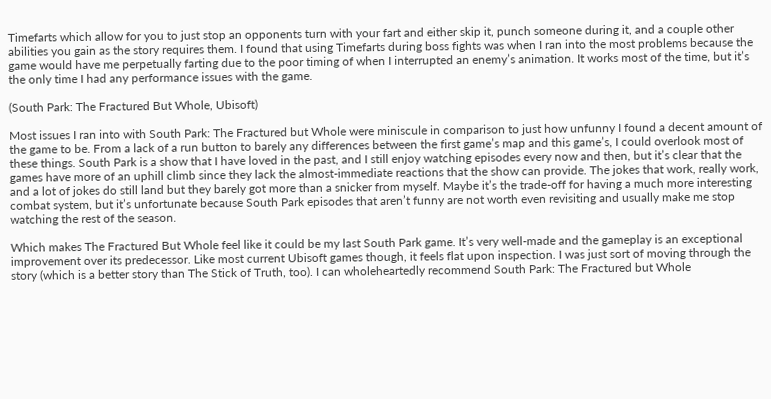Timefarts which allow for you to just stop an opponents turn with your fart and either skip it, punch someone during it, and a couple other abilities you gain as the story requires them. I found that using Timefarts during boss fights was when I ran into the most problems because the game would have me perpetually farting due to the poor timing of when I interrupted an enemy’s animation. It works most of the time, but it’s the only time I had any performance issues with the game.

(South Park: The Fractured But Whole, Ubisoft)

Most issues I ran into with South Park: The Fractured but Whole were miniscule in comparison to just how unfunny I found a decent amount of the game to be. From a lack of a run button to barely any differences between the first game’s map and this game’s, I could overlook most of these things. South Park is a show that I have loved in the past, and I still enjoy watching episodes every now and then, but it’s clear that the games have more of an uphill climb since they lack the almost-immediate reactions that the show can provide. The jokes that work, really work, and a lot of jokes do still land but they barely got more than a snicker from myself. Maybe it’s the trade-off for having a much more interesting combat system, but it’s unfortunate because South Park episodes that aren’t funny are not worth even revisiting and usually make me stop watching the rest of the season.

Which makes The Fractured But Whole feel like it could be my last South Park game. It’s very well-made and the gameplay is an exceptional improvement over its predecessor. Like most current Ubisoft games though, it feels flat upon inspection. I was just sort of moving through the story (which is a better story than The Stick of Truth, too). I can wholeheartedly recommend South Park: The Fractured but Whole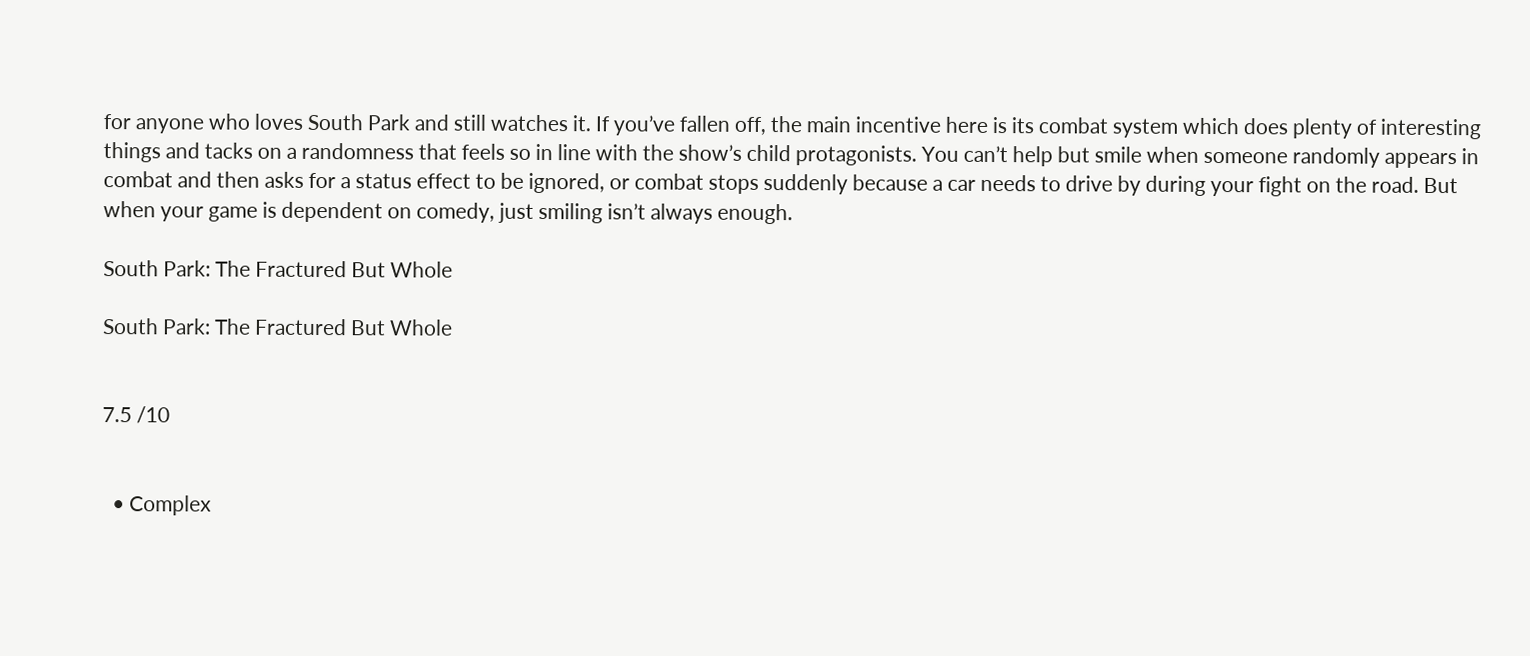for anyone who loves South Park and still watches it. If you’ve fallen off, the main incentive here is its combat system which does plenty of interesting things and tacks on a randomness that feels so in line with the show’s child protagonists. You can’t help but smile when someone randomly appears in combat and then asks for a status effect to be ignored, or combat stops suddenly because a car needs to drive by during your fight on the road. But when your game is dependent on comedy, just smiling isn’t always enough.

South Park: The Fractured But Whole

South Park: The Fractured But Whole


7.5 /10


  • Complex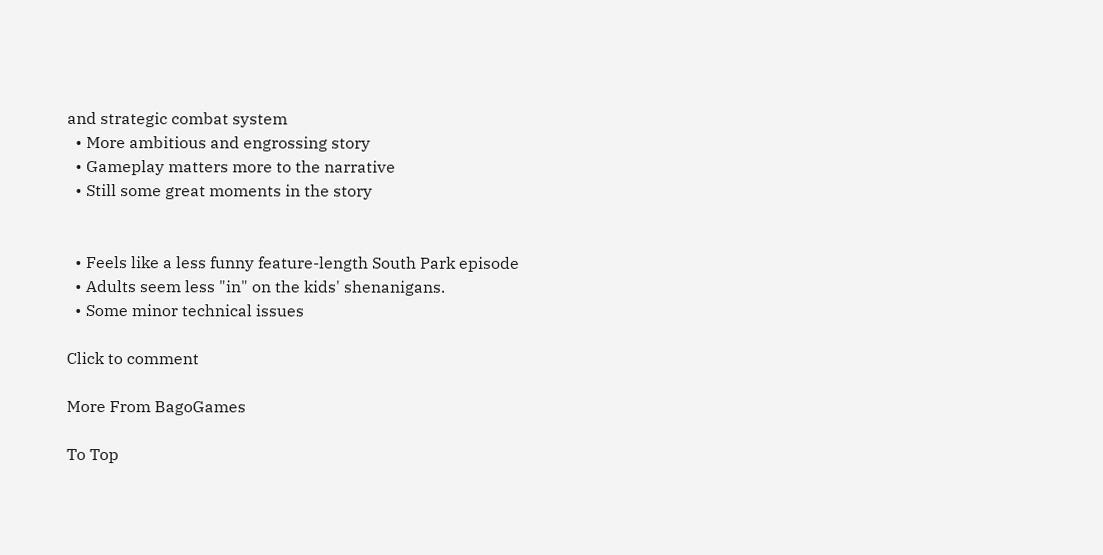and strategic combat system
  • More ambitious and engrossing story
  • Gameplay matters more to the narrative
  • Still some great moments in the story


  • Feels like a less funny feature-length South Park episode
  • Adults seem less "in" on the kids' shenanigans.
  • Some minor technical issues

Click to comment

More From BagoGames

To Top